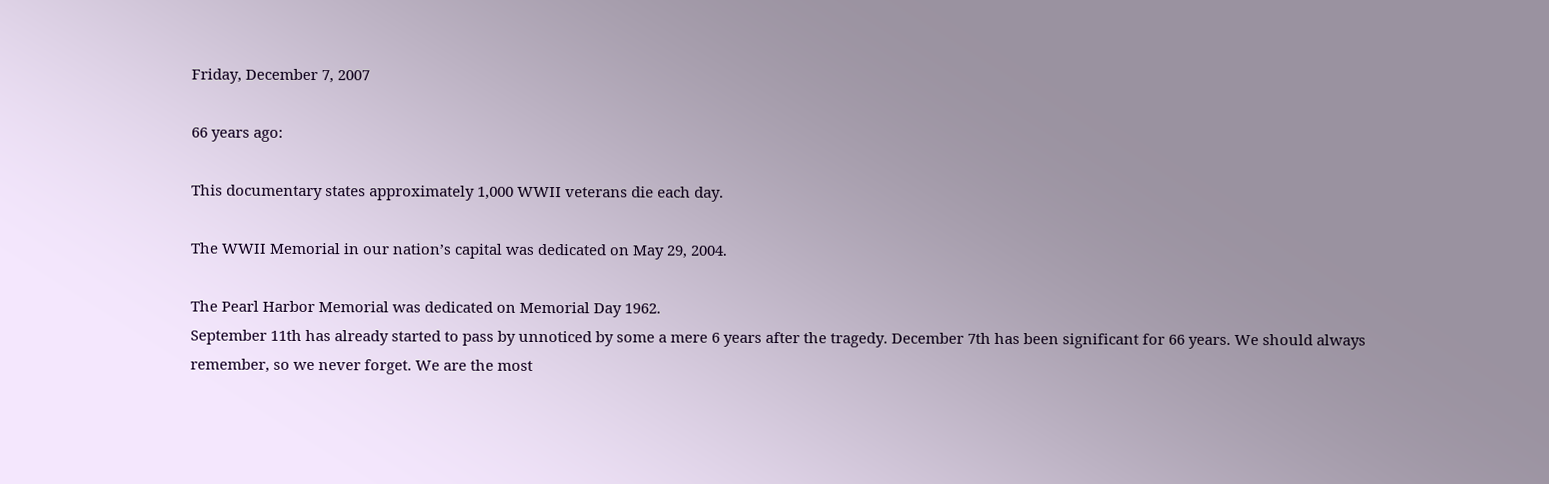Friday, December 7, 2007

66 years ago:

This documentary states approximately 1,000 WWII veterans die each day.

The WWII Memorial in our nation’s capital was dedicated on May 29, 2004.

The Pearl Harbor Memorial was dedicated on Memorial Day 1962.
September 11th has already started to pass by unnoticed by some a mere 6 years after the tragedy. December 7th has been significant for 66 years. We should always remember, so we never forget. We are the most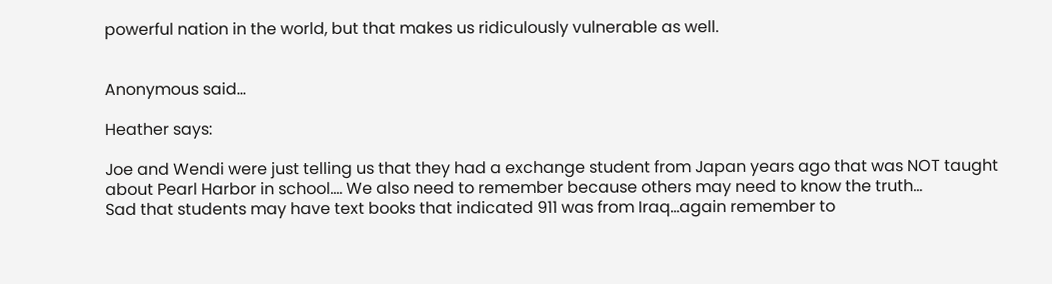powerful nation in the world, but that makes us ridiculously vulnerable as well.


Anonymous said...

Heather says:

Joe and Wendi were just telling us that they had a exchange student from Japan years ago that was NOT taught about Pearl Harbor in school.... We also need to remember because others may need to know the truth...
Sad that students may have text books that indicated 911 was from Iraq...again remember to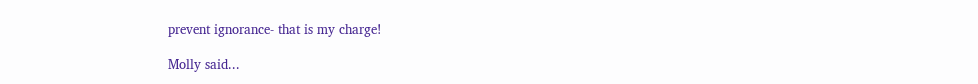prevent ignorance- that is my charge!

Molly said...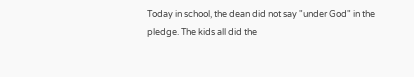Today in school, the dean did not say "under God" in the pledge. The kids all did the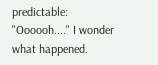predictable: "Oooooh...." I wonder what happened.